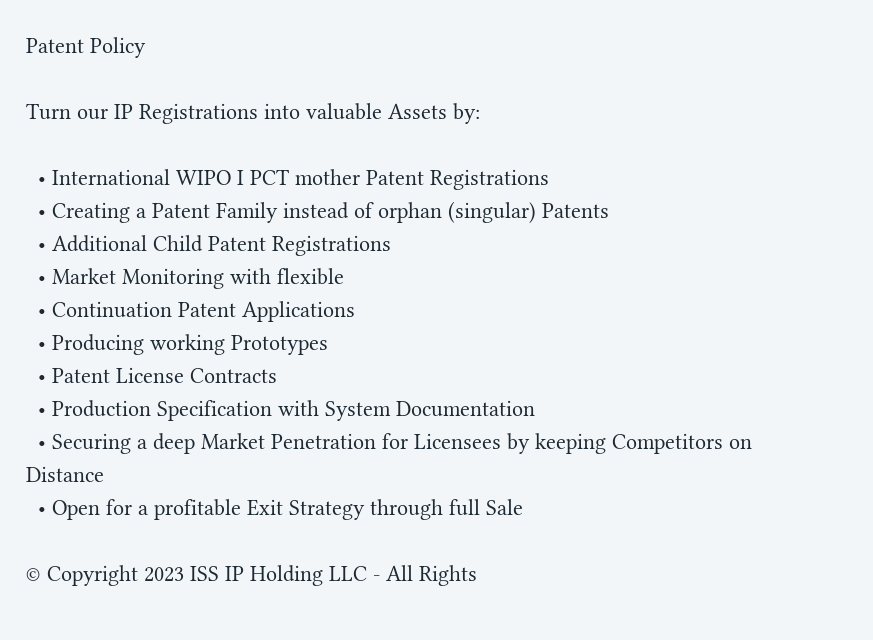Patent Policy

Turn our IP Registrations into valuable Assets by:

  • International WIPO I PCT mother Patent Registrations
  • Creating a Patent Family instead of orphan (singular) Patents
  • Additional Child Patent Registrations
  • Market Monitoring with flexible
  • Continuation Patent Applications
  • Producing working Prototypes
  • Patent License Contracts
  • Production Specification with System Documentation
  • Securing a deep Market Penetration for Licensees by keeping Competitors on Distance
  • Open for a profitable Exit Strategy through full Sale

© Copyright 2023 ISS IP Holding LLC - All Rights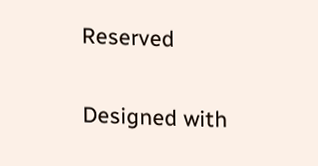Reserved

Designed with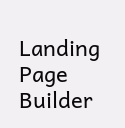Landing Page Builder